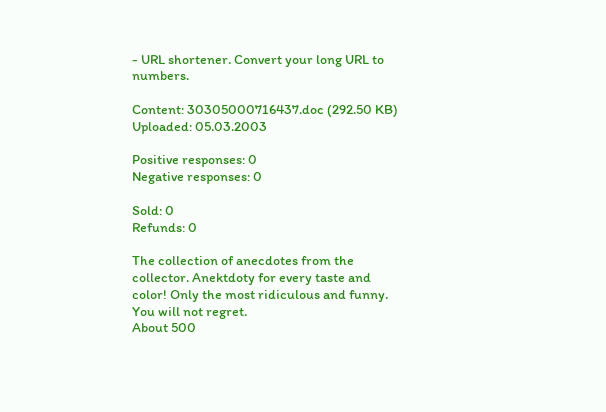- URL shortener. Convert your long URL to numbers.

Content: 30305000716437.doc (292.50 KB)
Uploaded: 05.03.2003

Positive responses: 0
Negative responses: 0

Sold: 0
Refunds: 0

The collection of anecdotes from the collector. Anektdoty for every taste and color! Only the most ridiculous and funny. You will not regret.
About 500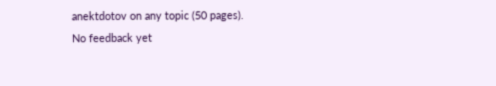anektdotov on any topic (50 pages).
No feedback yet